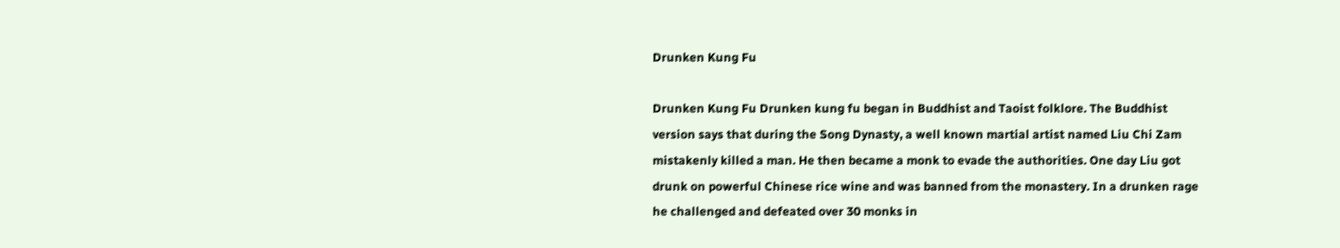Drunken Kung Fu

Drunken Kung Fu Drunken kung fu began in Buddhist and Taoist folklore. The Buddhist version says that during the Song Dynasty, a well known martial artist named Liu Chi Zam mistakenly killed a man. He then became a monk to evade the authorities. One day Liu got drunk on powerful Chinese rice wine and was banned from the monastery. In a drunken rage he challenged and defeated over 30 monks in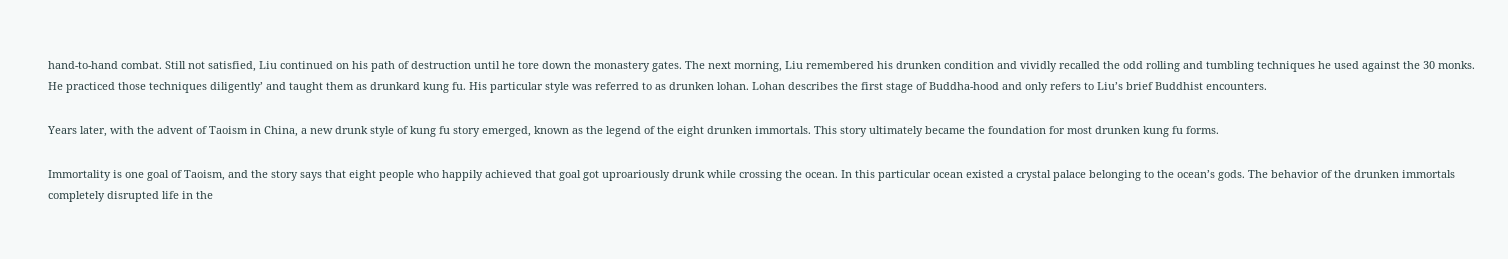hand-to-hand combat. Still not satisfied, Liu continued on his path of destruction until he tore down the monastery gates. The next morning, Liu remembered his drunken condition and vividly recalled the odd rolling and tumbling techniques he used against the 30 monks. He practiced those techniques diligently’ and taught them as drunkard kung fu. His particular style was referred to as drunken lohan. Lohan describes the first stage of Buddha-hood and only refers to Liu’s brief Buddhist encounters.

Years later, with the advent of Taoism in China, a new drunk style of kung fu story emerged, known as the legend of the eight drunken immortals. This story ultimately became the foundation for most drunken kung fu forms.

Immortality is one goal of Taoism, and the story says that eight people who happily achieved that goal got uproariously drunk while crossing the ocean. In this particular ocean existed a crystal palace belonging to the ocean’s gods. The behavior of the drunken immortals completely disrupted life in the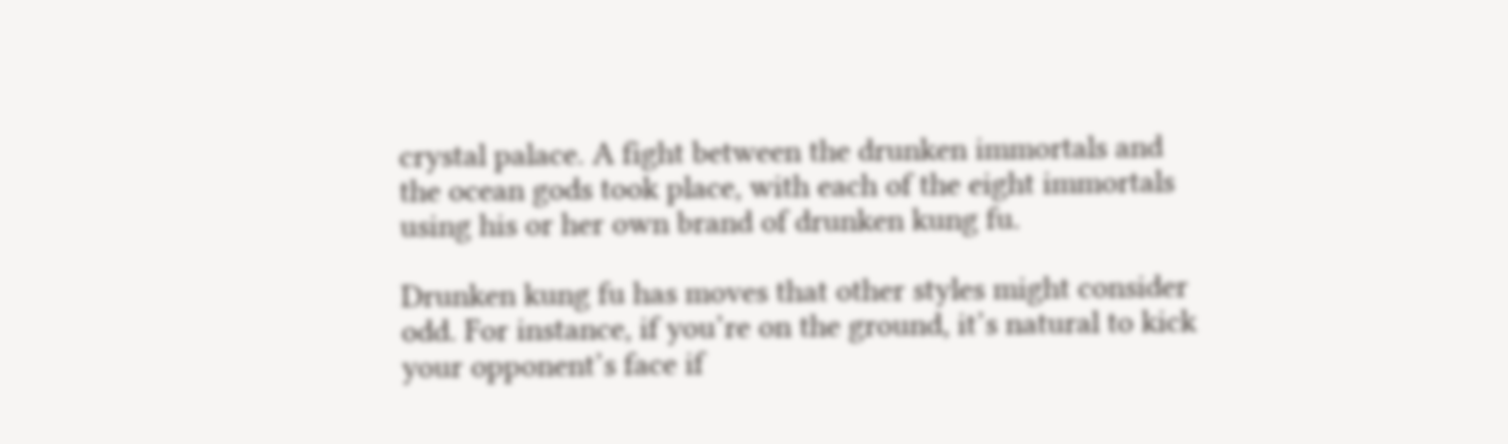crystal palace. A fight between the drunken immortals and the ocean gods took place, with each of the eight immortals using his or her own brand of drunken kung fu.

Drunken kung fu has moves that other styles might consider odd. For instance, if you’re on the ground, it’s natural to kick your opponent’s face if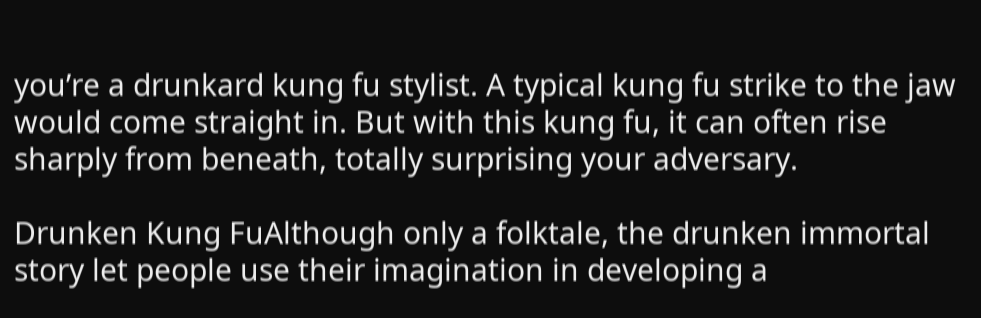you’re a drunkard kung fu stylist. A typical kung fu strike to the jaw would come straight in. But with this kung fu, it can often rise sharply from beneath, totally surprising your adversary.

Drunken Kung FuAlthough only a folktale, the drunken immortal story let people use their imagination in developing a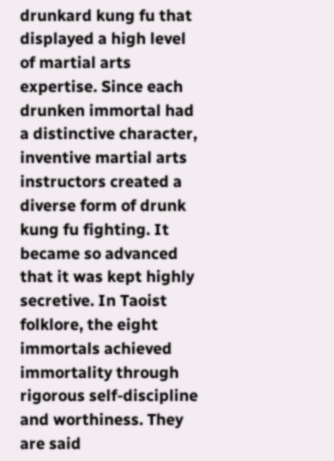drunkard kung fu that displayed a high level of martial arts expertise. Since each drunken immortal had a distinctive character, inventive martial arts instructors created a diverse form of drunk kung fu fighting. It became so advanced that it was kept highly secretive. In Taoist folklore, the eight immortals achieved immortality through rigorous self-discipline and worthiness. They are said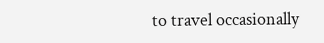to travel occasionally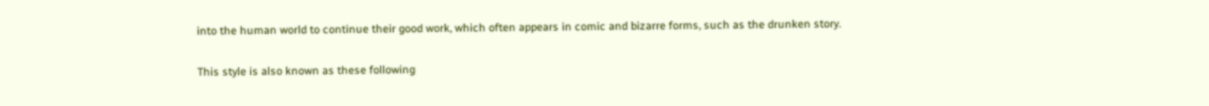into the human world to continue their good work, which often appears in comic and bizarre forms, such as the drunken story.

This style is also known as these following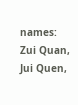names: Zui Quan, Jui Quen,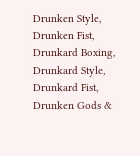Drunken Style, Drunken Fist, Drunkard Boxing, Drunkard Style, Drunkard Fist, Drunken Gods &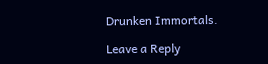Drunken Immortals.

Leave a Reply